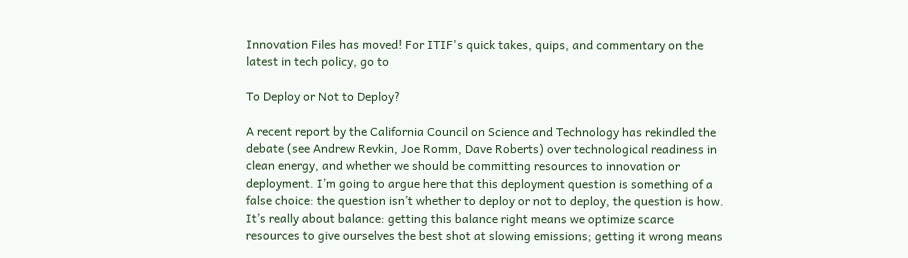Innovation Files has moved! For ITIF's quick takes, quips, and commentary on the latest in tech policy, go to

To Deploy or Not to Deploy?

A recent report by the California Council on Science and Technology has rekindled the debate (see Andrew Revkin, Joe Romm, Dave Roberts) over technological readiness in clean energy, and whether we should be committing resources to innovation or deployment. I’m going to argue here that this deployment question is something of a false choice: the question isn’t whether to deploy or not to deploy, the question is how. It’s really about balance: getting this balance right means we optimize scarce resources to give ourselves the best shot at slowing emissions; getting it wrong means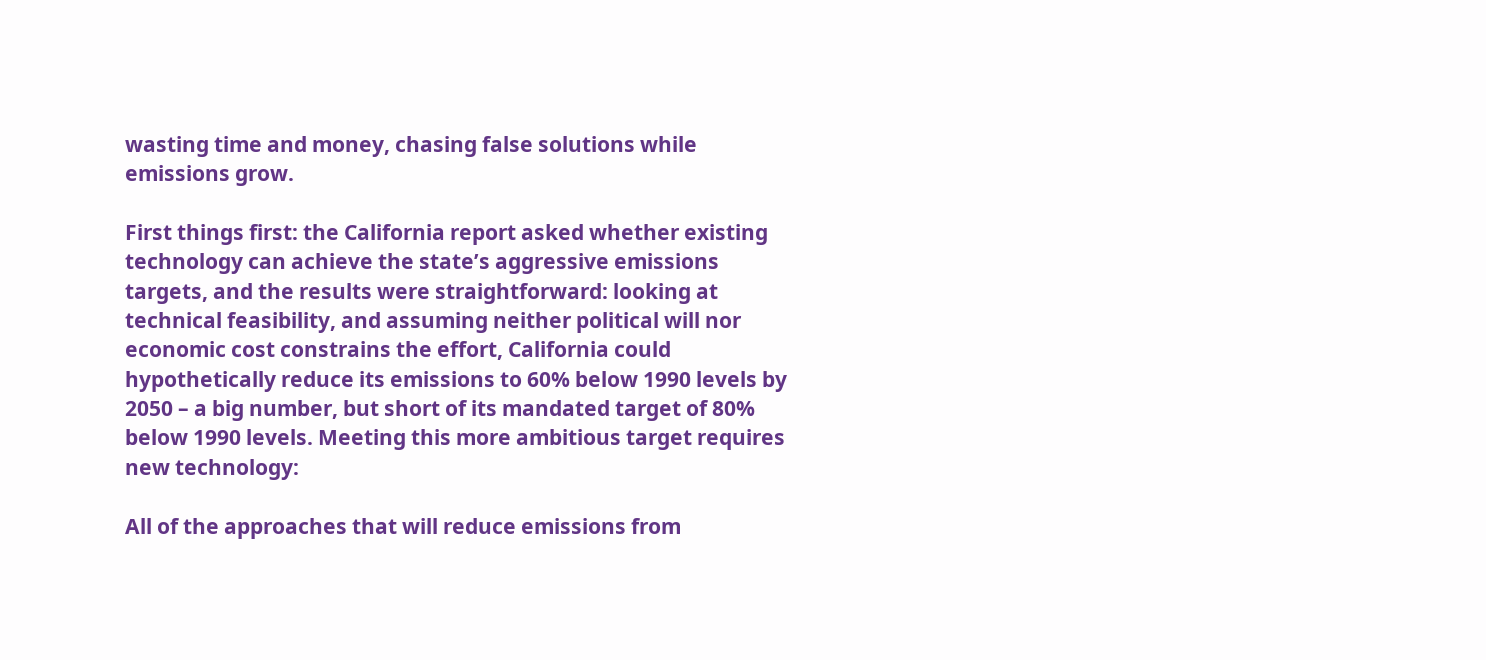wasting time and money, chasing false solutions while emissions grow.

First things first: the California report asked whether existing technology can achieve the state’s aggressive emissions targets, and the results were straightforward: looking at technical feasibility, and assuming neither political will nor economic cost constrains the effort, California could hypothetically reduce its emissions to 60% below 1990 levels by 2050 – a big number, but short of its mandated target of 80% below 1990 levels. Meeting this more ambitious target requires new technology:

All of the approaches that will reduce emissions from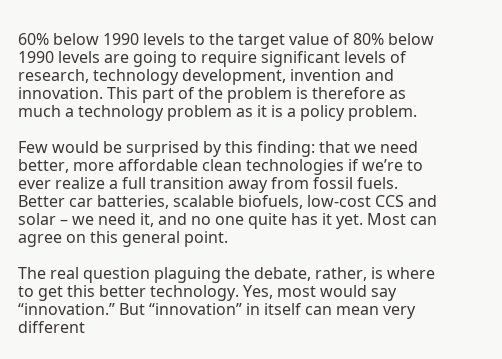60% below 1990 levels to the target value of 80% below 1990 levels are going to require significant levels of research, technology development, invention and innovation. This part of the problem is therefore as much a technology problem as it is a policy problem.

Few would be surprised by this finding: that we need better, more affordable clean technologies if we’re to ever realize a full transition away from fossil fuels. Better car batteries, scalable biofuels, low-cost CCS and solar – we need it, and no one quite has it yet. Most can agree on this general point.

The real question plaguing the debate, rather, is where to get this better technology. Yes, most would say “innovation.” But “innovation” in itself can mean very different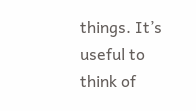things. It’s useful to think of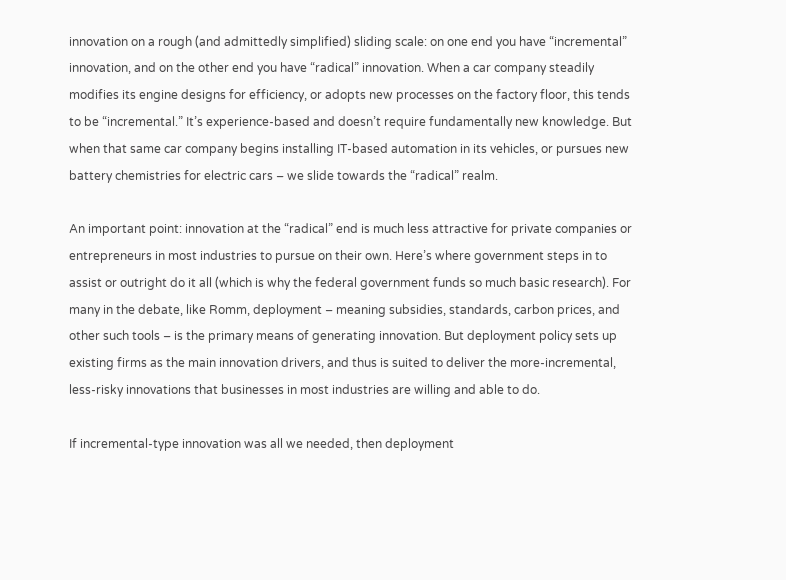innovation on a rough (and admittedly simplified) sliding scale: on one end you have “incremental” innovation, and on the other end you have “radical” innovation. When a car company steadily modifies its engine designs for efficiency, or adopts new processes on the factory floor, this tends to be “incremental.” It’s experience-based and doesn’t require fundamentally new knowledge. But when that same car company begins installing IT-based automation in its vehicles, or pursues new battery chemistries for electric cars – we slide towards the “radical” realm.

An important point: innovation at the “radical” end is much less attractive for private companies or entrepreneurs in most industries to pursue on their own. Here’s where government steps in to assist or outright do it all (which is why the federal government funds so much basic research). For many in the debate, like Romm, deployment – meaning subsidies, standards, carbon prices, and other such tools – is the primary means of generating innovation. But deployment policy sets up existing firms as the main innovation drivers, and thus is suited to deliver the more-incremental, less-risky innovations that businesses in most industries are willing and able to do.

If incremental-type innovation was all we needed, then deployment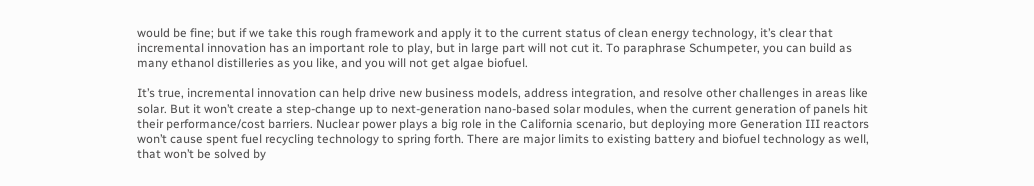would be fine; but if we take this rough framework and apply it to the current status of clean energy technology, it’s clear that incremental innovation has an important role to play, but in large part will not cut it. To paraphrase Schumpeter, you can build as many ethanol distilleries as you like, and you will not get algae biofuel.

It’s true, incremental innovation can help drive new business models, address integration, and resolve other challenges in areas like solar. But it won’t create a step-change up to next-generation nano-based solar modules, when the current generation of panels hit their performance/cost barriers. Nuclear power plays a big role in the California scenario, but deploying more Generation III reactors won’t cause spent fuel recycling technology to spring forth. There are major limits to existing battery and biofuel technology as well, that won’t be solved by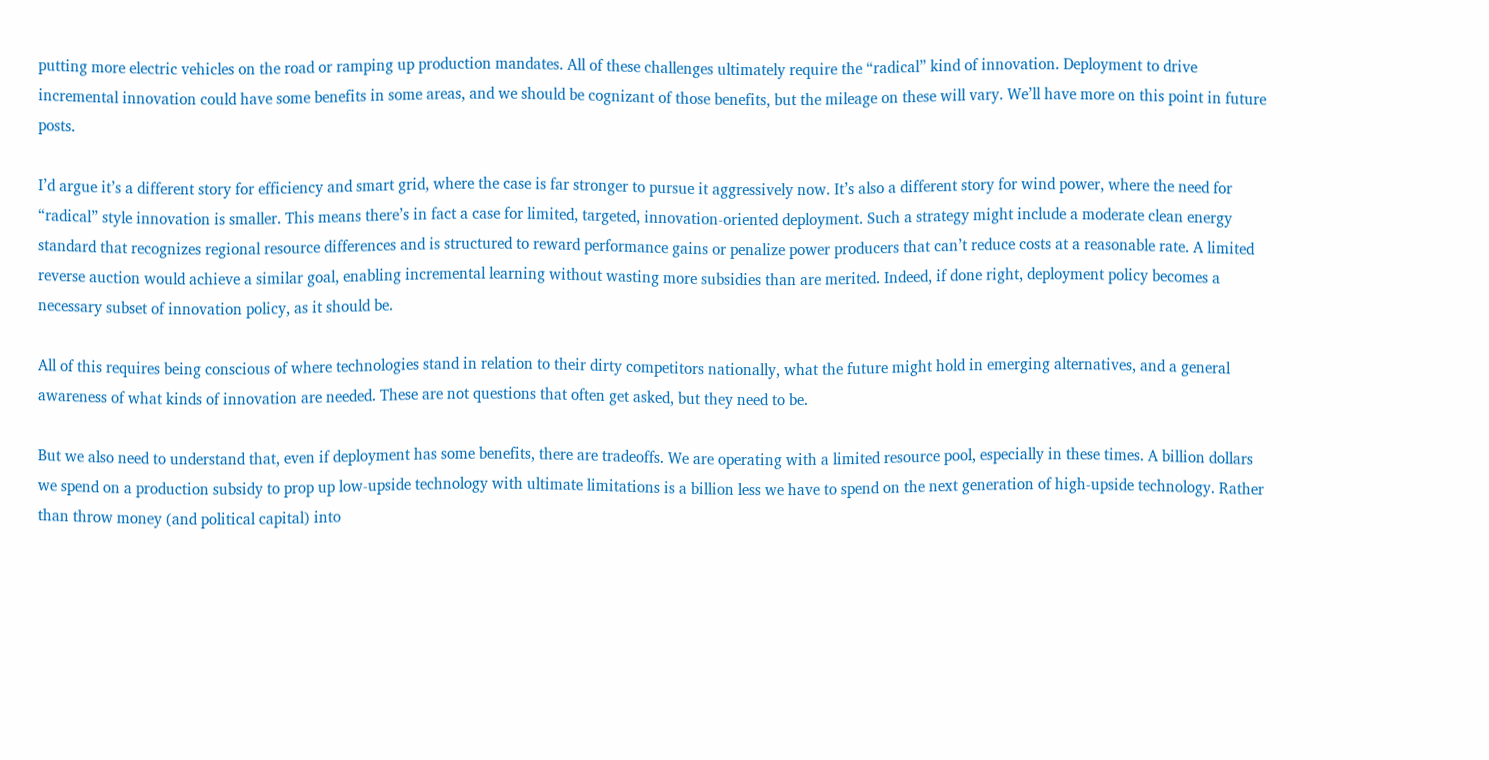putting more electric vehicles on the road or ramping up production mandates. All of these challenges ultimately require the “radical” kind of innovation. Deployment to drive incremental innovation could have some benefits in some areas, and we should be cognizant of those benefits, but the mileage on these will vary. We’ll have more on this point in future posts.

I’d argue it’s a different story for efficiency and smart grid, where the case is far stronger to pursue it aggressively now. It’s also a different story for wind power, where the need for “radical” style innovation is smaller. This means there’s in fact a case for limited, targeted, innovation-oriented deployment. Such a strategy might include a moderate clean energy standard that recognizes regional resource differences and is structured to reward performance gains or penalize power producers that can’t reduce costs at a reasonable rate. A limited reverse auction would achieve a similar goal, enabling incremental learning without wasting more subsidies than are merited. Indeed, if done right, deployment policy becomes a necessary subset of innovation policy, as it should be.

All of this requires being conscious of where technologies stand in relation to their dirty competitors nationally, what the future might hold in emerging alternatives, and a general awareness of what kinds of innovation are needed. These are not questions that often get asked, but they need to be.

But we also need to understand that, even if deployment has some benefits, there are tradeoffs. We are operating with a limited resource pool, especially in these times. A billion dollars we spend on a production subsidy to prop up low-upside technology with ultimate limitations is a billion less we have to spend on the next generation of high-upside technology. Rather than throw money (and political capital) into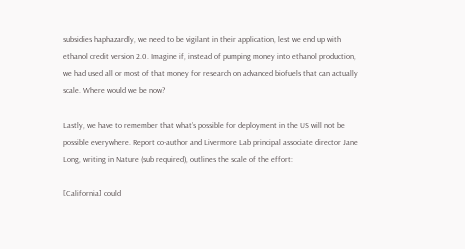subsidies haphazardly, we need to be vigilant in their application, lest we end up with ethanol credit version 2.0. Imagine if, instead of pumping money into ethanol production, we had used all or most of that money for research on advanced biofuels that can actually scale. Where would we be now?

Lastly, we have to remember that what’s possible for deployment in the US will not be possible everywhere. Report co-author and Livermore Lab principal associate director Jane Long, writing in Nature (sub required), outlines the scale of the effort:

[California] could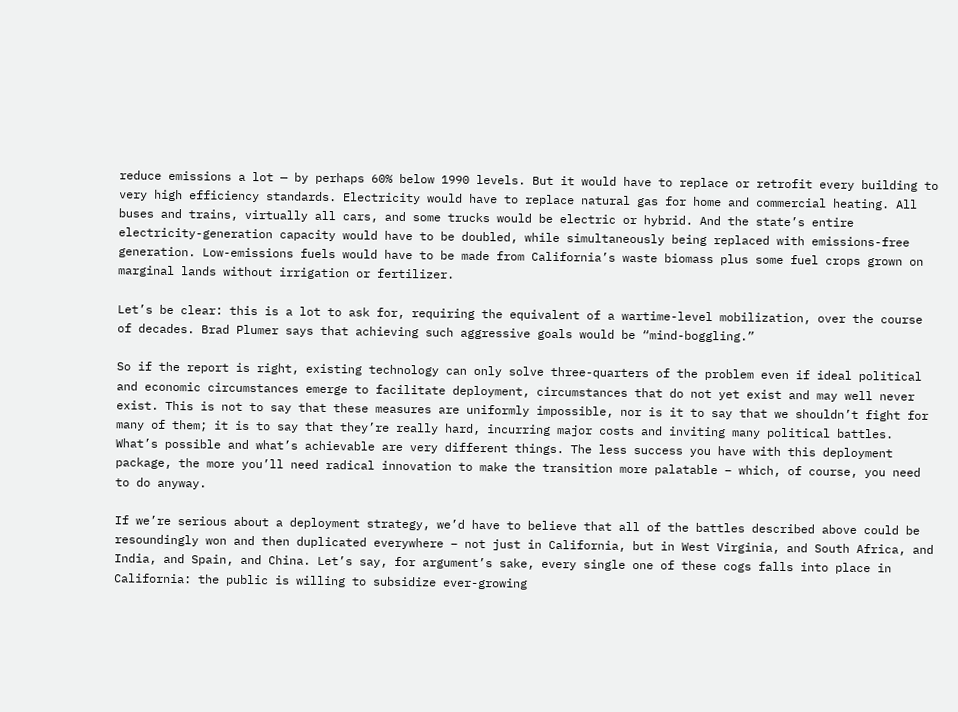reduce emissions a lot — by perhaps 60% below 1990 levels. But it would have to replace or retrofit every building to very high efficiency standards. Electricity would have to replace natural gas for home and commercial heating. All buses and trains, virtually all cars, and some trucks would be electric or hybrid. And the state’s entire electricity-generation capacity would have to be doubled, while simultaneously being replaced with emissions-free generation. Low-emissions fuels would have to be made from California’s waste biomass plus some fuel crops grown on marginal lands without irrigation or fertilizer.

Let’s be clear: this is a lot to ask for, requiring the equivalent of a wartime-level mobilization, over the course of decades. Brad Plumer says that achieving such aggressive goals would be “mind-boggling.”

So if the report is right, existing technology can only solve three-quarters of the problem even if ideal political and economic circumstances emerge to facilitate deployment, circumstances that do not yet exist and may well never exist. This is not to say that these measures are uniformly impossible, nor is it to say that we shouldn’t fight for many of them; it is to say that they’re really hard, incurring major costs and inviting many political battles. What’s possible and what’s achievable are very different things. The less success you have with this deployment package, the more you’ll need radical innovation to make the transition more palatable – which, of course, you need to do anyway.

If we’re serious about a deployment strategy, we’d have to believe that all of the battles described above could be resoundingly won and then duplicated everywhere – not just in California, but in West Virginia, and South Africa, and India, and Spain, and China. Let’s say, for argument’s sake, every single one of these cogs falls into place in California: the public is willing to subsidize ever-growing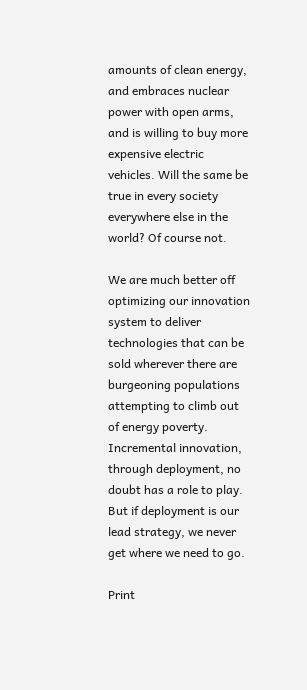amounts of clean energy, and embraces nuclear power with open arms, and is willing to buy more expensive electric vehicles. Will the same be true in every society everywhere else in the world? Of course not.

We are much better off optimizing our innovation system to deliver technologies that can be sold wherever there are burgeoning populations attempting to climb out of energy poverty. Incremental innovation, through deployment, no doubt has a role to play. But if deployment is our lead strategy, we never get where we need to go.

Print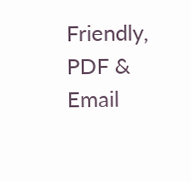Friendly, PDF & Email